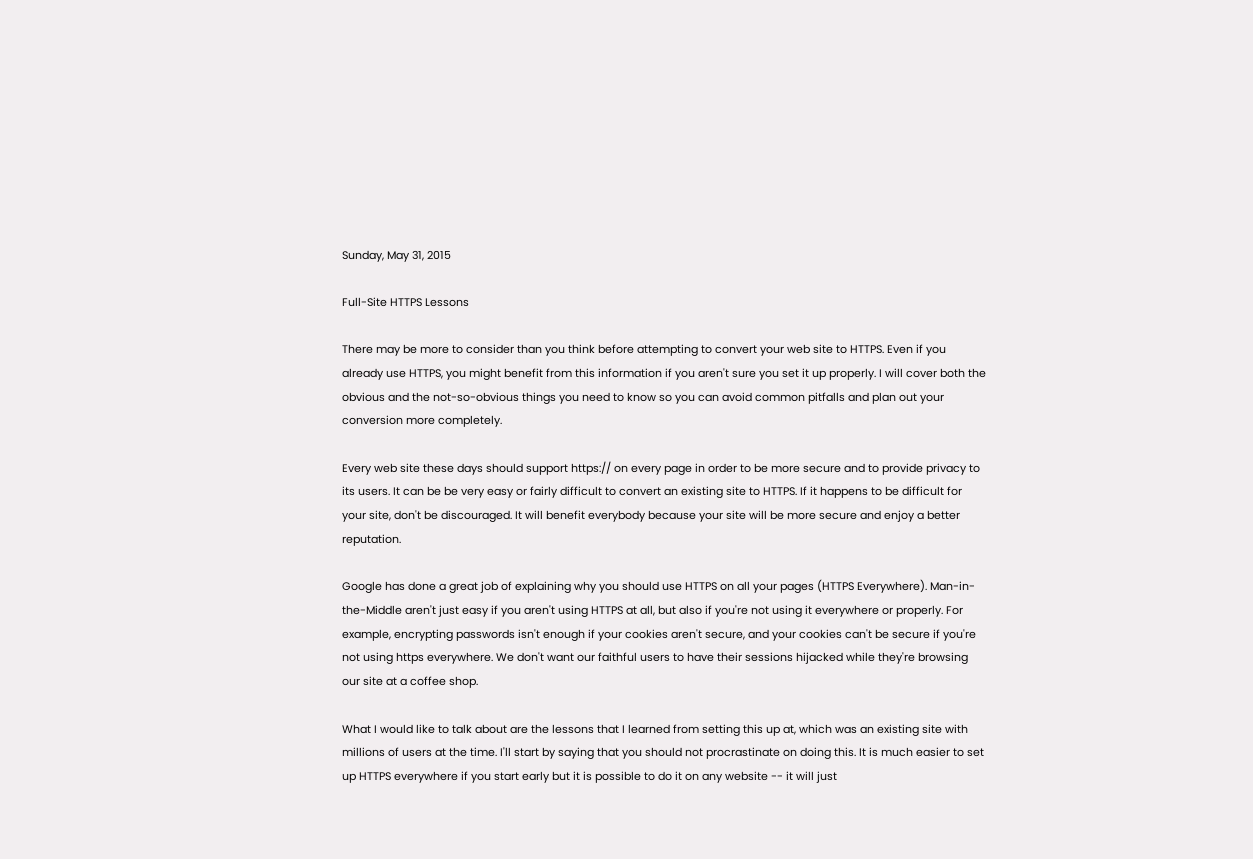Sunday, May 31, 2015

Full-Site HTTPS Lessons

There may be more to consider than you think before attempting to convert your web site to HTTPS. Even if you already use HTTPS, you might benefit from this information if you aren't sure you set it up properly. I will cover both the obvious and the not-so-obvious things you need to know so you can avoid common pitfalls and plan out your conversion more completely.

Every web site these days should support https:// on every page in order to be more secure and to provide privacy to its users. It can be be very easy or fairly difficult to convert an existing site to HTTPS. If it happens to be difficult for your site, don't be discouraged. It will benefit everybody because your site will be more secure and enjoy a better reputation.

Google has done a great job of explaining why you should use HTTPS on all your pages (HTTPS Everywhere). Man-in-the-Middle aren't just easy if you aren't using HTTPS at all, but also if you're not using it everywhere or properly. For example, encrypting passwords isn't enough if your cookies aren't secure, and your cookies can't be secure if you're not using https everywhere. We don't want our faithful users to have their sessions hijacked while they're browsing our site at a coffee shop.

What I would like to talk about are the lessons that I learned from setting this up at, which was an existing site with millions of users at the time. I'll start by saying that you should not procrastinate on doing this. It is much easier to set up HTTPS everywhere if you start early but it is possible to do it on any website -- it will just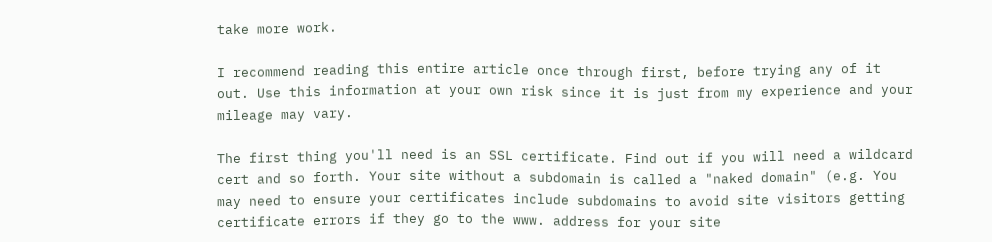take more work.

I recommend reading this entire article once through first, before trying any of it out. Use this information at your own risk since it is just from my experience and your mileage may vary.

The first thing you'll need is an SSL certificate. Find out if you will need a wildcard cert and so forth. Your site without a subdomain is called a "naked domain" (e.g. You may need to ensure your certificates include subdomains to avoid site visitors getting certificate errors if they go to the www. address for your site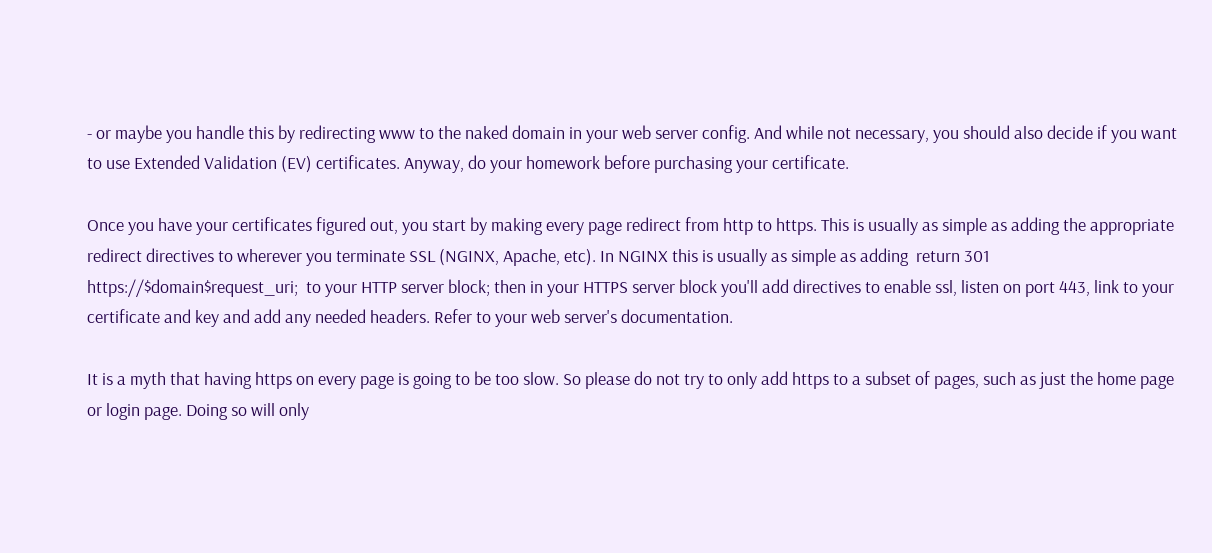- or maybe you handle this by redirecting www to the naked domain in your web server config. And while not necessary, you should also decide if you want to use Extended Validation (EV) certificates. Anyway, do your homework before purchasing your certificate.

Once you have your certificates figured out, you start by making every page redirect from http to https. This is usually as simple as adding the appropriate redirect directives to wherever you terminate SSL (NGINX, Apache, etc). In NGINX this is usually as simple as adding  return 301 https://$domain$request_uri;  to your HTTP server block; then in your HTTPS server block you'll add directives to enable ssl, listen on port 443, link to your certificate and key and add any needed headers. Refer to your web server's documentation.

It is a myth that having https on every page is going to be too slow. So please do not try to only add https to a subset of pages, such as just the home page or login page. Doing so will only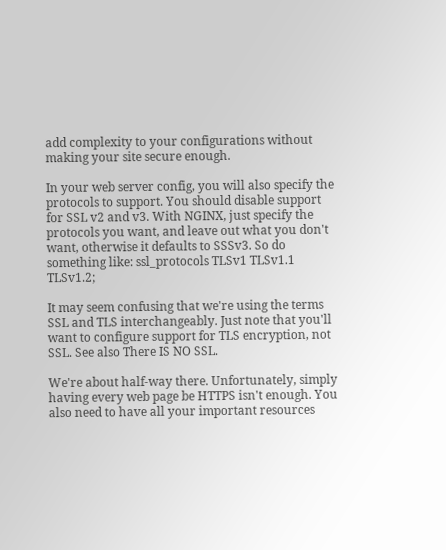add complexity to your configurations without making your site secure enough.

In your web server config, you will also specify the protocols to support. You should disable support for SSL v2 and v3. With NGINX, just specify the protocols you want, and leave out what you don't want, otherwise it defaults to SSSv3. So do something like: ssl_protocols TLSv1 TLSv1.1 TLSv1.2;

It may seem confusing that we're using the terms SSL and TLS interchangeably. Just note that you'll want to configure support for TLS encryption, not SSL. See also There IS NO SSL.

We're about half-way there. Unfortunately, simply having every web page be HTTPS isn't enough. You also need to have all your important resources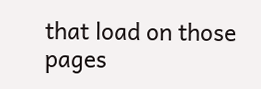that load on those pages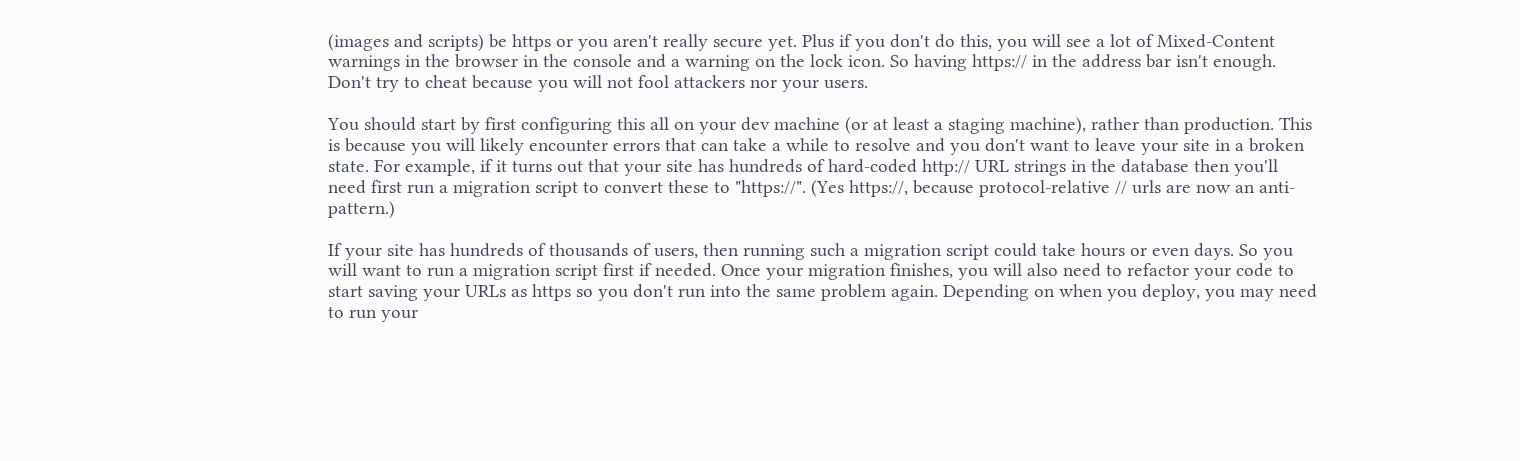(images and scripts) be https or you aren't really secure yet. Plus if you don't do this, you will see a lot of Mixed-Content warnings in the browser in the console and a warning on the lock icon. So having https:// in the address bar isn't enough. Don't try to cheat because you will not fool attackers nor your users.

You should start by first configuring this all on your dev machine (or at least a staging machine), rather than production. This is because you will likely encounter errors that can take a while to resolve and you don't want to leave your site in a broken state. For example, if it turns out that your site has hundreds of hard-coded http:// URL strings in the database then you'll need first run a migration script to convert these to "https://". (Yes https://, because protocol-relative // urls are now an anti-pattern.)

If your site has hundreds of thousands of users, then running such a migration script could take hours or even days. So you will want to run a migration script first if needed. Once your migration finishes, you will also need to refactor your code to start saving your URLs as https so you don't run into the same problem again. Depending on when you deploy, you may need to run your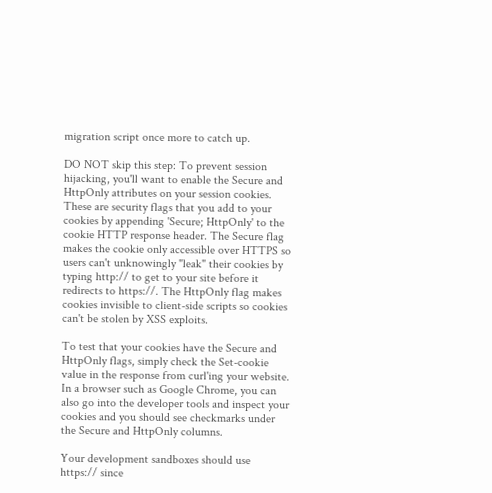migration script once more to catch up.

DO NOT skip this step: To prevent session hijacking, you'll want to enable the Secure and HttpOnly attributes on your session cookies. These are security flags that you add to your cookies by appending 'Secure; HttpOnly' to the cookie HTTP response header. The Secure flag makes the cookie only accessible over HTTPS so users can't unknowingly "leak" their cookies by typing http:// to get to your site before it redirects to https://. The HttpOnly flag makes cookies invisible to client-side scripts so cookies can't be stolen by XSS exploits.

To test that your cookies have the Secure and HttpOnly flags, simply check the Set-cookie value in the response from curl'ing your website. In a browser such as Google Chrome, you can also go into the developer tools and inspect your cookies and you should see checkmarks under the Secure and HttpOnly columns.

Your development sandboxes should use https:// since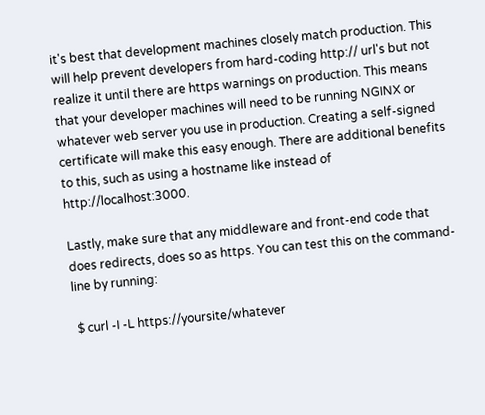it's best that development machines closely match production. This will help prevent developers from hard-coding http:// url's but not realize it until there are https warnings on production. This means that your developer machines will need to be running NGINX or whatever web server you use in production. Creating a self-signed certificate will make this easy enough. There are additional benefits to this, such as using a hostname like instead of http://localhost:3000.

Lastly, make sure that any middleware and front-end code that does redirects, does so as https. You can test this on the command-line by running:

 $ curl -I -L https://yoursite/whatever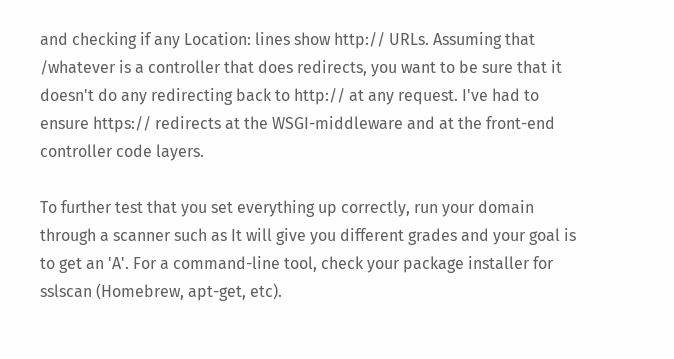and checking if any Location: lines show http:// URLs. Assuming that /whatever is a controller that does redirects, you want to be sure that it doesn't do any redirecting back to http:// at any request. I've had to ensure https:// redirects at the WSGI-middleware and at the front-end controller code layers.

To further test that you set everything up correctly, run your domain through a scanner such as It will give you different grades and your goal is to get an 'A'. For a command-line tool, check your package installer for sslscan (Homebrew, apt-get, etc).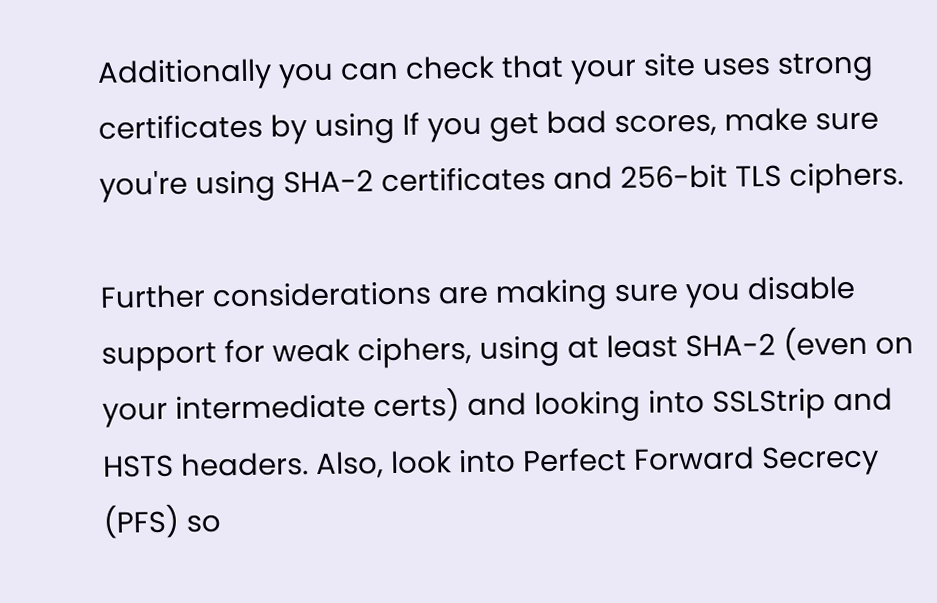Additionally you can check that your site uses strong certificates by using If you get bad scores, make sure you're using SHA-2 certificates and 256-bit TLS ciphers.

Further considerations are making sure you disable support for weak ciphers, using at least SHA-2 (even on your intermediate certs) and looking into SSLStrip and HSTS headers. Also, look into Perfect Forward Secrecy (PFS) so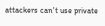attackers can't use private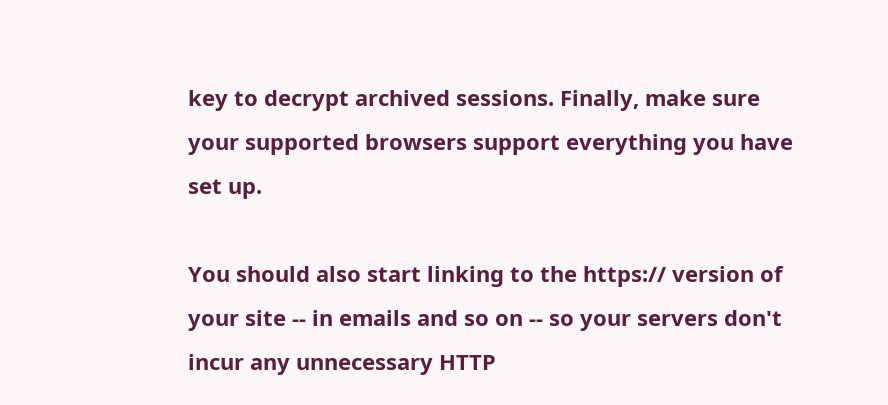key to decrypt archived sessions. Finally, make sure your supported browsers support everything you have set up.

You should also start linking to the https:// version of your site -- in emails and so on -- so your servers don't incur any unnecessary HTTP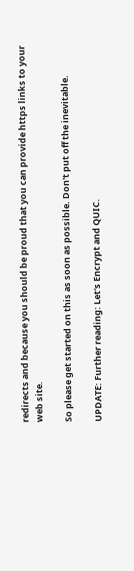redirects and because you should be proud that you can provide https links to your web site.

So please get started on this as soon as possible. Don't put off the inevitable.

UPDATE: Further reading: Let's Encrypt and QUIC.